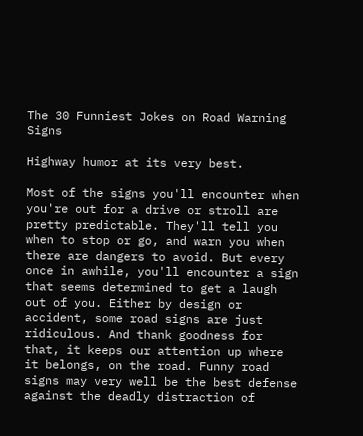The 30 Funniest Jokes on Road Warning Signs

Highway humor at its very best.

Most of the signs you'll encounter when you're out for a drive or stroll are pretty predictable. They'll tell you when to stop or go, and warn you when there are dangers to avoid. But every once in awhile, you'll encounter a sign that seems determined to get a laugh out of you. Either by design or accident, some road signs are just ridiculous. And thank goodness for that, it keeps our attention up where it belongs, on the road. Funny road signs may very well be the best defense against the deadly distraction of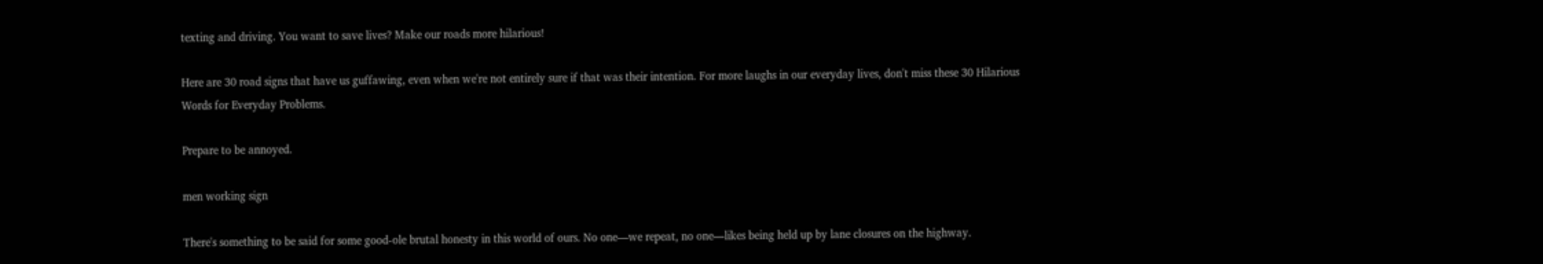texting and driving. You want to save lives? Make our roads more hilarious!

Here are 30 road signs that have us guffawing, even when we're not entirely sure if that was their intention. For more laughs in our everyday lives, don't miss these 30 Hilarious Words for Everyday Problems.

Prepare to be annoyed.

men working sign

There's something to be said for some good-ole brutal honesty in this world of ours. No one—we repeat, no one—likes being held up by lane closures on the highway.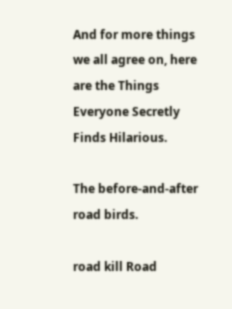And for more things we all agree on, here are the Things Everyone Secretly Finds Hilarious.

The before-and-after road birds.

road kill Road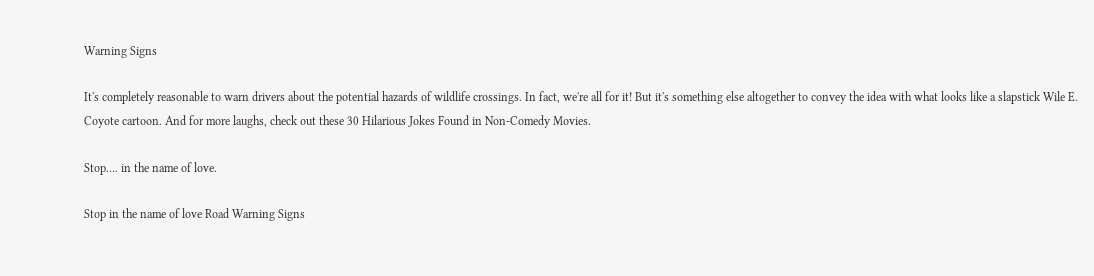Warning Signs

It's completely reasonable to warn drivers about the potential hazards of wildlife crossings. In fact, we're all for it! But it's something else altogether to convey the idea with what looks like a slapstick Wile E. Coyote cartoon. And for more laughs, check out these 30 Hilarious Jokes Found in Non-Comedy Movies.

Stop…. in the name of love.

Stop in the name of love Road Warning Signs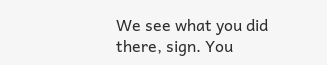We see what you did there, sign. You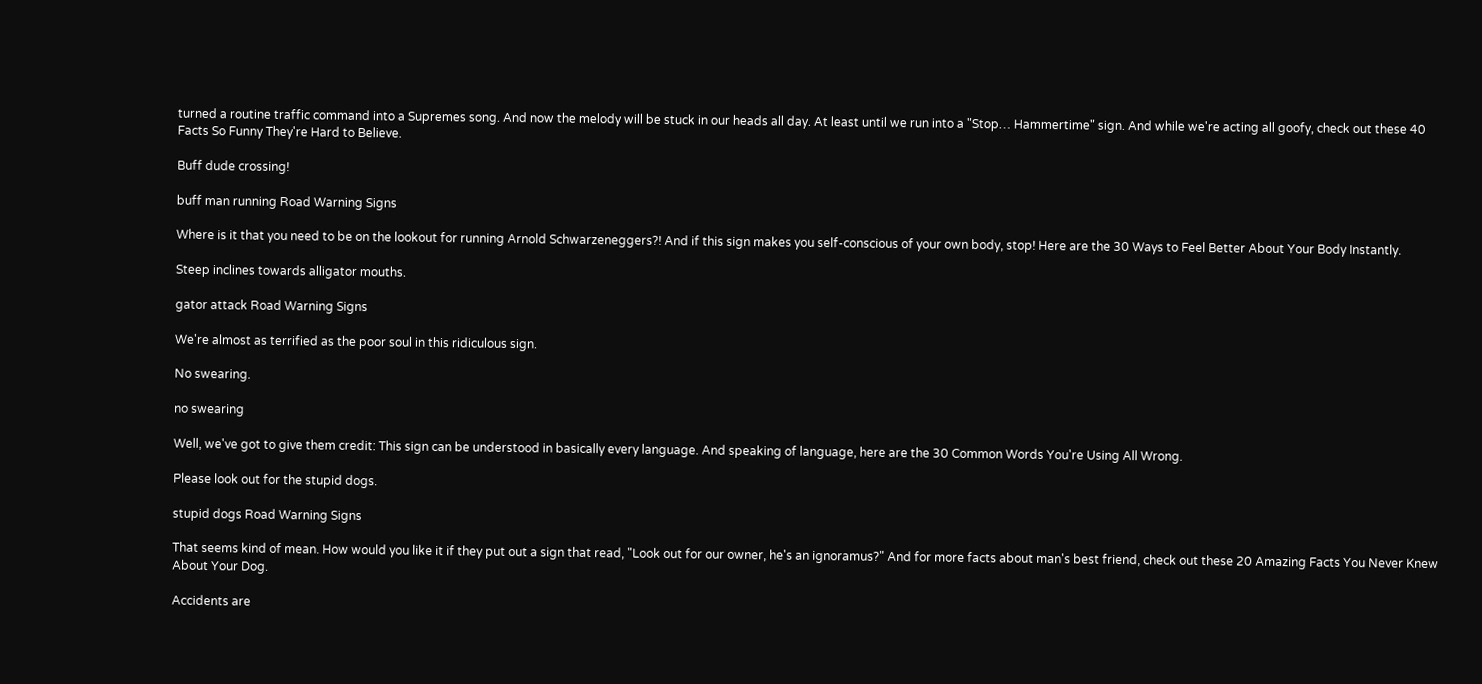turned a routine traffic command into a Supremes song. And now the melody will be stuck in our heads all day. At least until we run into a "Stop… Hammertime" sign. And while we're acting all goofy, check out these 40 Facts So Funny They're Hard to Believe.

Buff dude crossing!

buff man running Road Warning Signs

Where is it that you need to be on the lookout for running Arnold Schwarzeneggers?! And if this sign makes you self-conscious of your own body, stop! Here are the 30 Ways to Feel Better About Your Body Instantly.

Steep inclines towards alligator mouths.

gator attack Road Warning Signs

We're almost as terrified as the poor soul in this ridiculous sign.

No swearing.

no swearing

Well, we've got to give them credit: This sign can be understood in basically every language. And speaking of language, here are the 30 Common Words You're Using All Wrong.

Please look out for the stupid dogs.

stupid dogs Road Warning Signs

That seems kind of mean. How would you like it if they put out a sign that read, "Look out for our owner, he's an ignoramus?" And for more facts about man's best friend, check out these 20 Amazing Facts You Never Knew About Your Dog.

Accidents are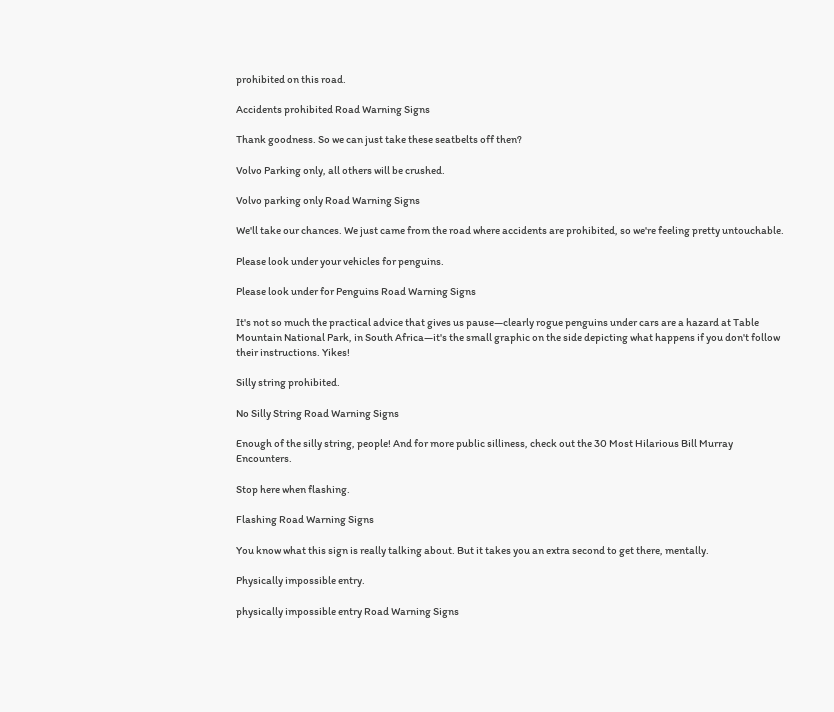prohibited on this road.

Accidents prohibited Road Warning Signs

Thank goodness. So we can just take these seatbelts off then?

Volvo Parking only, all others will be crushed.

Volvo parking only Road Warning Signs

We'll take our chances. We just came from the road where accidents are prohibited, so we're feeling pretty untouchable.

Please look under your vehicles for penguins.

Please look under for Penguins Road Warning Signs

It's not so much the practical advice that gives us pause—clearly rogue penguins under cars are a hazard at Table Mountain National Park, in South Africa—it's the small graphic on the side depicting what happens if you don't follow their instructions. Yikes!

Silly string prohibited.

No Silly String Road Warning Signs

Enough of the silly string, people! And for more public silliness, check out the 30 Most Hilarious Bill Murray Encounters.

Stop here when flashing.

Flashing Road Warning Signs

You know what this sign is really talking about. But it takes you an extra second to get there, mentally.

Physically impossible entry.

physically impossible entry Road Warning Signs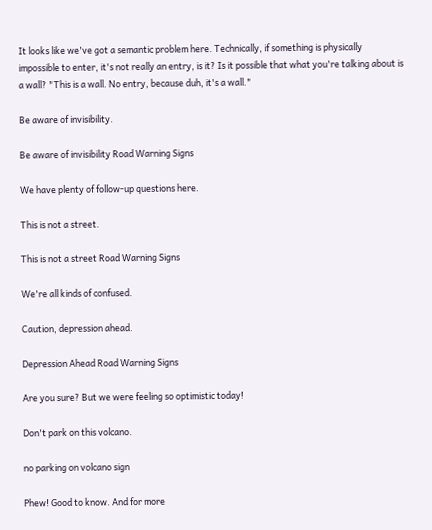It looks like we've got a semantic problem here. Technically, if something is physically impossible to enter, it's not really an entry, is it? Is it possible that what you're talking about is a wall? "This is a wall. No entry, because duh, it's a wall."

Be aware of invisibility.

Be aware of invisibility Road Warning Signs

We have plenty of follow-up questions here.

This is not a street.

This is not a street Road Warning Signs

We're all kinds of confused.

Caution, depression ahead.

Depression Ahead Road Warning Signs

Are you sure? But we were feeling so optimistic today!

Don't park on this volcano.

no parking on volcano sign

Phew! Good to know. And for more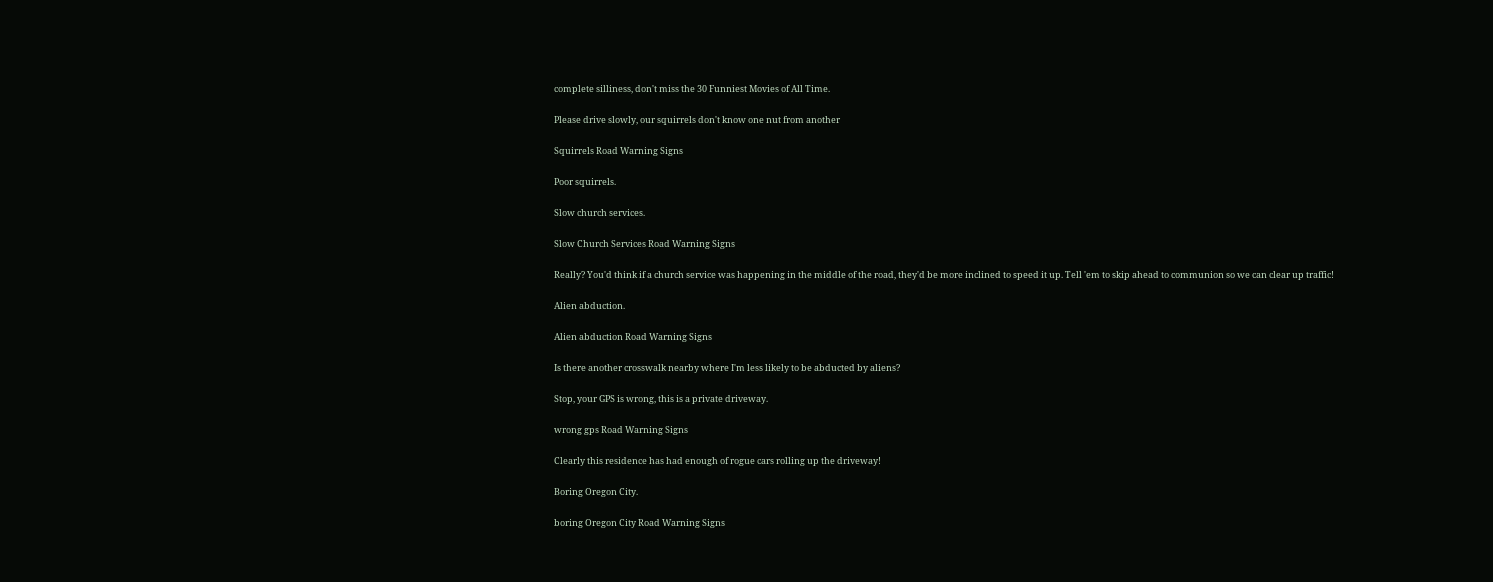complete silliness, don't miss the 30 Funniest Movies of All Time.

Please drive slowly, our squirrels don't know one nut from another

Squirrels Road Warning Signs

Poor squirrels.

Slow church services.

Slow Church Services Road Warning Signs

Really? You'd think if a church service was happening in the middle of the road, they'd be more inclined to speed it up. Tell 'em to skip ahead to communion so we can clear up traffic!

Alien abduction.

Alien abduction Road Warning Signs

Is there another crosswalk nearby where I'm less likely to be abducted by aliens?

Stop, your GPS is wrong, this is a private driveway.

wrong gps Road Warning Signs

Clearly this residence has had enough of rogue cars rolling up the driveway!

Boring Oregon City.

boring Oregon City Road Warning Signs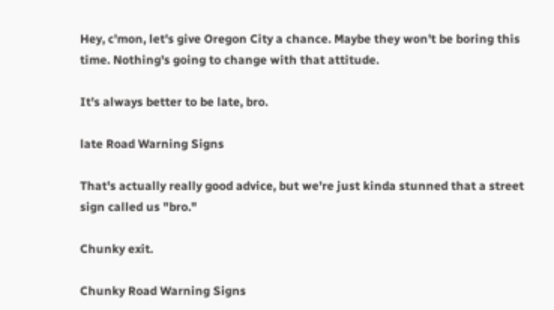Hey, c'mon, let's give Oregon City a chance. Maybe they won't be boring this time. Nothing's going to change with that attitude.

It's always better to be late, bro.

late Road Warning Signs

That's actually really good advice, but we're just kinda stunned that a street sign called us "bro."

Chunky exit.

Chunky Road Warning Signs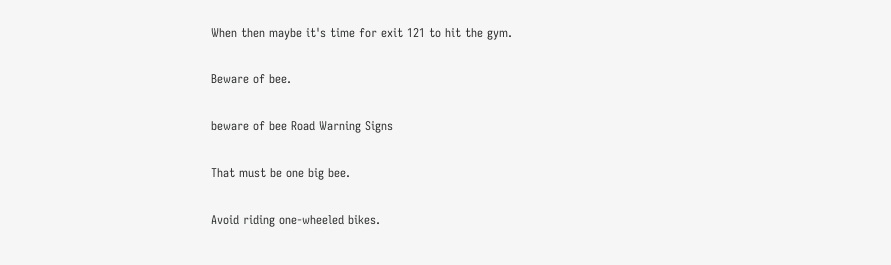When then maybe it's time for exit 121 to hit the gym.

Beware of bee.

beware of bee Road Warning Signs

That must be one big bee.

Avoid riding one-wheeled bikes.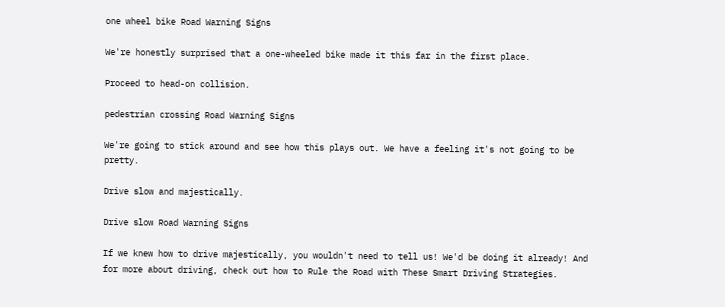one wheel bike Road Warning Signs

We're honestly surprised that a one-wheeled bike made it this far in the first place.

Proceed to head-on collision.

pedestrian crossing Road Warning Signs

We're going to stick around and see how this plays out. We have a feeling it's not going to be pretty.

Drive slow and majestically.

Drive slow Road Warning Signs

If we knew how to drive majestically, you wouldn't need to tell us! We'd be doing it already! And for more about driving, check out how to Rule the Road with These Smart Driving Strategies.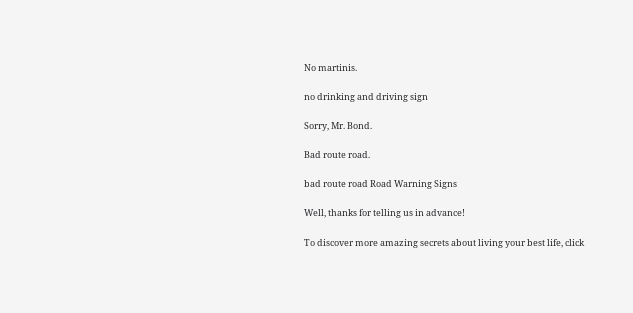No martinis.

no drinking and driving sign

Sorry, Mr. Bond.

Bad route road.

bad route road Road Warning Signs

Well, thanks for telling us in advance!

To discover more amazing secrets about living your best life, click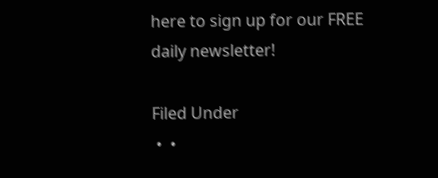here to sign up for our FREE daily newsletter!

Filed Under
 •  •